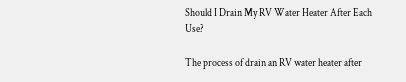Should I Drain My RV Water Heater After Each Use?

The process of drain an RV water heater after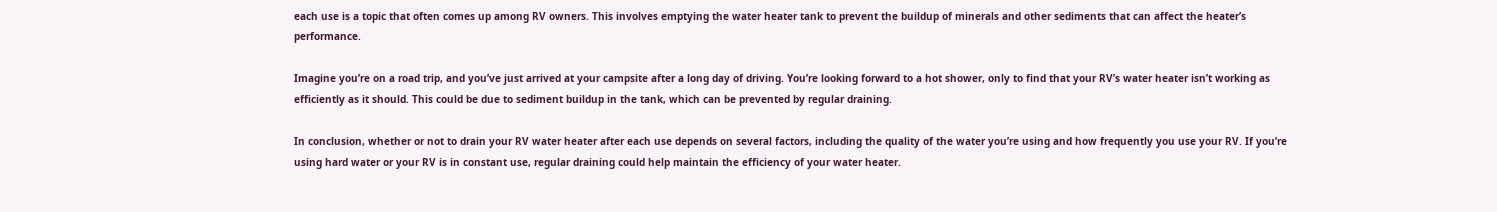each use is a topic that often comes up among RV owners. This involves emptying the water heater tank to prevent the buildup of minerals and other sediments that can affect the heater’s performance.

Imagine you’re on a road trip, and you’ve just arrived at your campsite after a long day of driving. You’re looking forward to a hot shower, only to find that your RV’s water heater isn’t working as efficiently as it should. This could be due to sediment buildup in the tank, which can be prevented by regular draining.

In conclusion, whether or not to drain your RV water heater after each use depends on several factors, including the quality of the water you’re using and how frequently you use your RV. If you’re using hard water or your RV is in constant use, regular draining could help maintain the efficiency of your water heater.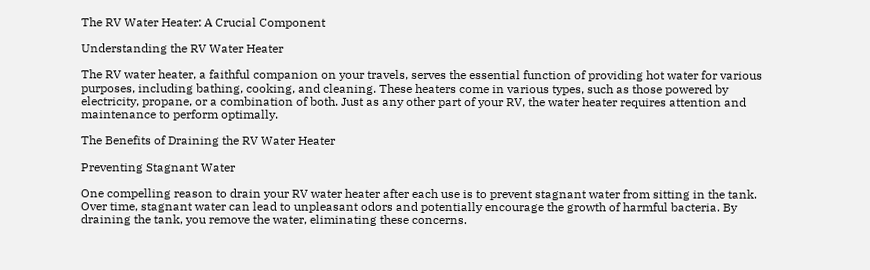The RV Water Heater: A Crucial Component

Understanding the RV Water Heater

The RV water heater, a faithful companion on your travels, serves the essential function of providing hot water for various purposes, including bathing, cooking, and cleaning. These heaters come in various types, such as those powered by electricity, propane, or a combination of both. Just as any other part of your RV, the water heater requires attention and maintenance to perform optimally.

The Benefits of Draining the RV Water Heater

Preventing Stagnant Water

One compelling reason to drain your RV water heater after each use is to prevent stagnant water from sitting in the tank. Over time, stagnant water can lead to unpleasant odors and potentially encourage the growth of harmful bacteria. By draining the tank, you remove the water, eliminating these concerns.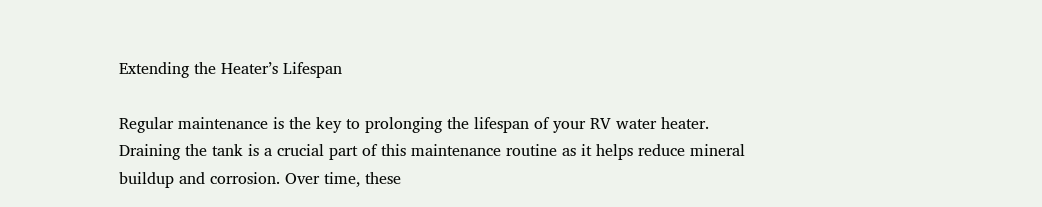Extending the Heater’s Lifespan

Regular maintenance is the key to prolonging the lifespan of your RV water heater. Draining the tank is a crucial part of this maintenance routine as it helps reduce mineral buildup and corrosion. Over time, these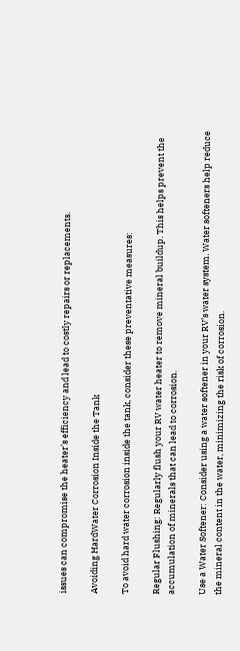issues can compromise the heater’s efficiency and lead to costly repairs or replacements.

Avoiding HardWater Corrosion Inside the Tank

To avoid hard water corrosion inside the tank, consider these preventative measures:

Regular Flushing: Regularly flush your RV water heater to remove mineral buildup. This helps prevent the accumulation of minerals that can lead to corrosion.

Use a Water Softener: Consider using a water softener in your RV’s water system. Water softeners help reduce the mineral content in the water, minimizing the risk of corrosion.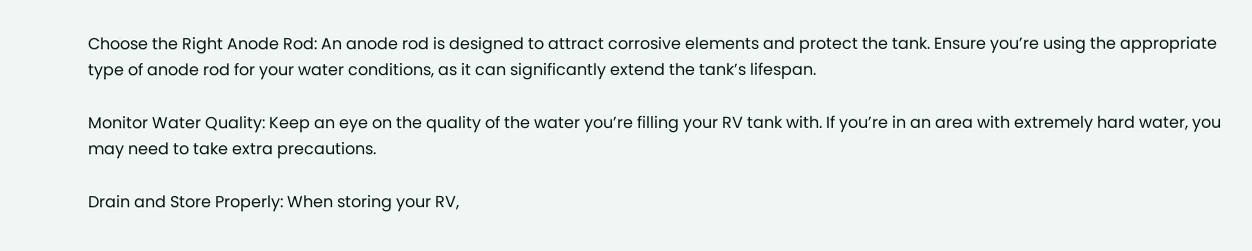Choose the Right Anode Rod: An anode rod is designed to attract corrosive elements and protect the tank. Ensure you’re using the appropriate type of anode rod for your water conditions, as it can significantly extend the tank’s lifespan.

Monitor Water Quality: Keep an eye on the quality of the water you’re filling your RV tank with. If you’re in an area with extremely hard water, you may need to take extra precautions.

Drain and Store Properly: When storing your RV,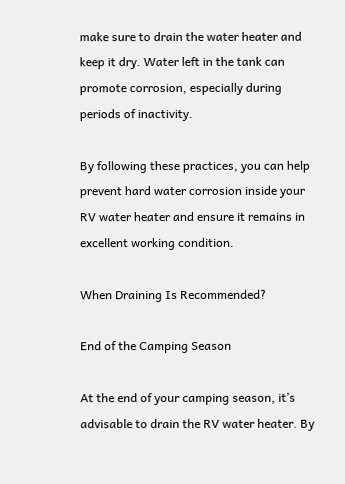make sure to drain the water heater and keep it dry. Water left in the tank can promote corrosion, especially during periods of inactivity.

By following these practices, you can help prevent hard water corrosion inside your RV water heater and ensure it remains in excellent working condition.

When Draining Is Recommended?

End of the Camping Season

At the end of your camping season, it’s advisable to drain the RV water heater. By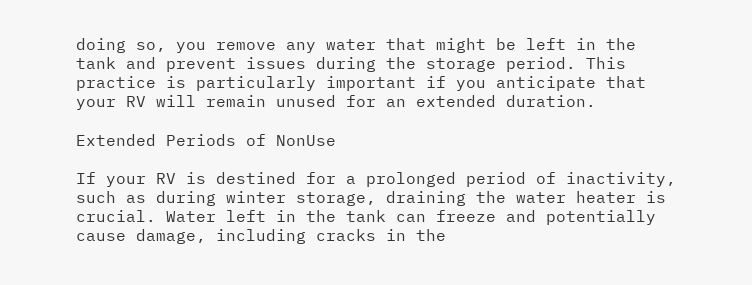doing so, you remove any water that might be left in the tank and prevent issues during the storage period. This practice is particularly important if you anticipate that your RV will remain unused for an extended duration.

Extended Periods of NonUse

If your RV is destined for a prolonged period of inactivity, such as during winter storage, draining the water heater is crucial. Water left in the tank can freeze and potentially cause damage, including cracks in the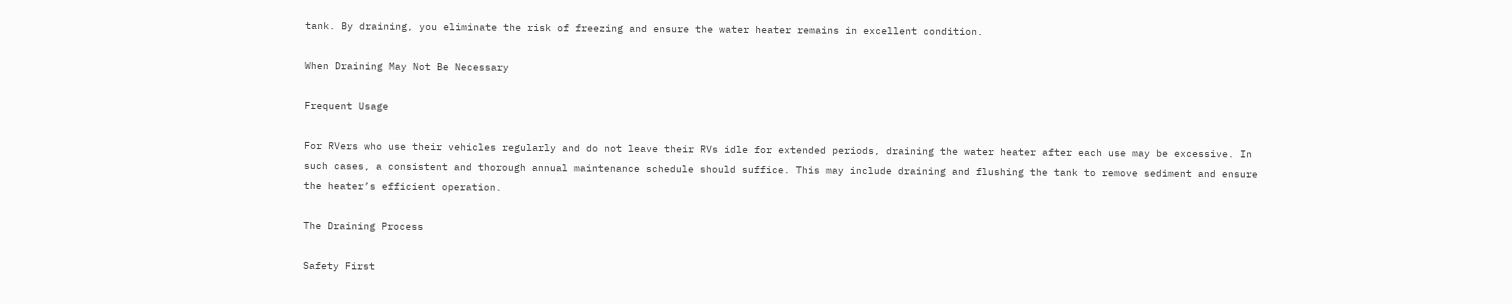tank. By draining, you eliminate the risk of freezing and ensure the water heater remains in excellent condition.

When Draining May Not Be Necessary

Frequent Usage

For RVers who use their vehicles regularly and do not leave their RVs idle for extended periods, draining the water heater after each use may be excessive. In such cases, a consistent and thorough annual maintenance schedule should suffice. This may include draining and flushing the tank to remove sediment and ensure the heater’s efficient operation.

The Draining Process

Safety First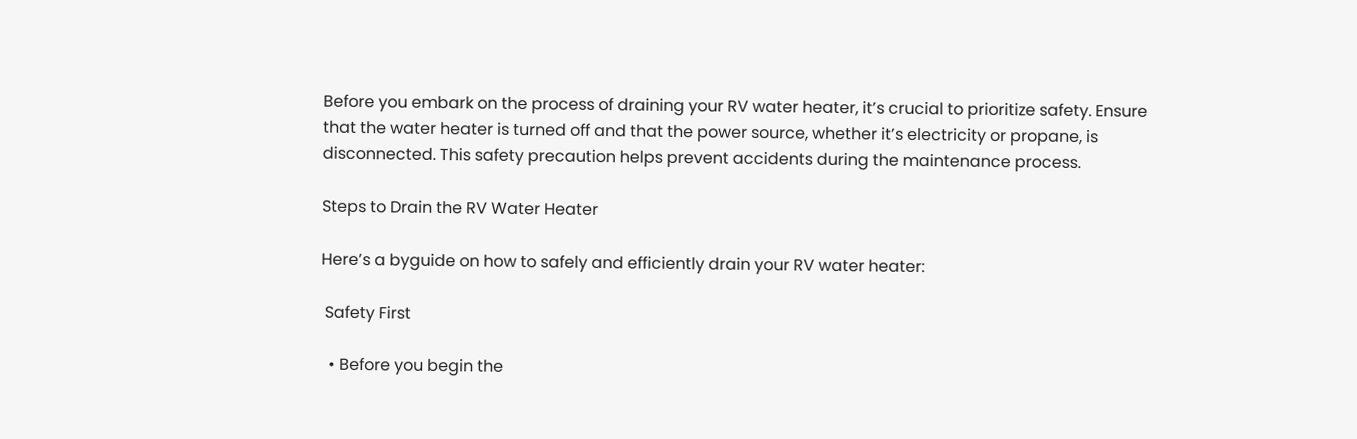Before you embark on the process of draining your RV water heater, it’s crucial to prioritize safety. Ensure that the water heater is turned off and that the power source, whether it’s electricity or propane, is disconnected. This safety precaution helps prevent accidents during the maintenance process.

Steps to Drain the RV Water Heater

Here’s a byguide on how to safely and efficiently drain your RV water heater:

 Safety First

  • Before you begin the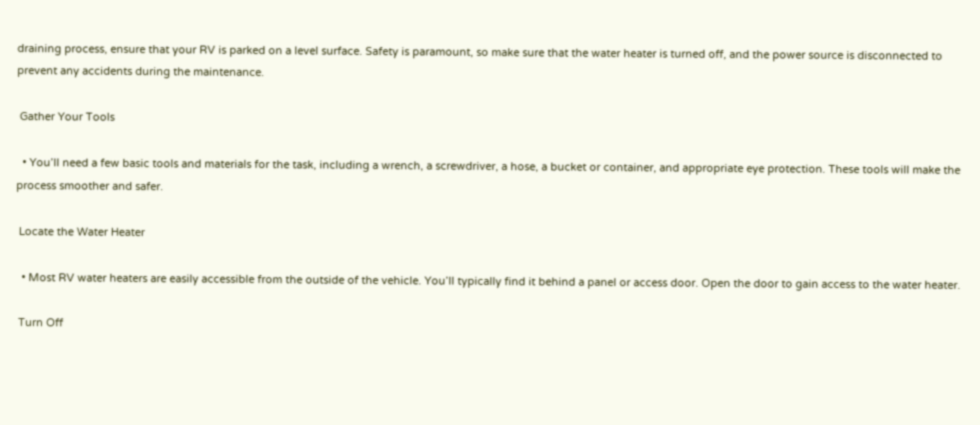draining process, ensure that your RV is parked on a level surface. Safety is paramount, so make sure that the water heater is turned off, and the power source is disconnected to prevent any accidents during the maintenance.

 Gather Your Tools

  • You’ll need a few basic tools and materials for the task, including a wrench, a screwdriver, a hose, a bucket or container, and appropriate eye protection. These tools will make the process smoother and safer.

 Locate the Water Heater

  • Most RV water heaters are easily accessible from the outside of the vehicle. You’ll typically find it behind a panel or access door. Open the door to gain access to the water heater.

 Turn Off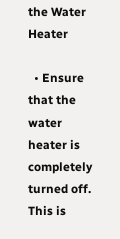the Water Heater

  • Ensure that the water heater is completely turned off. This is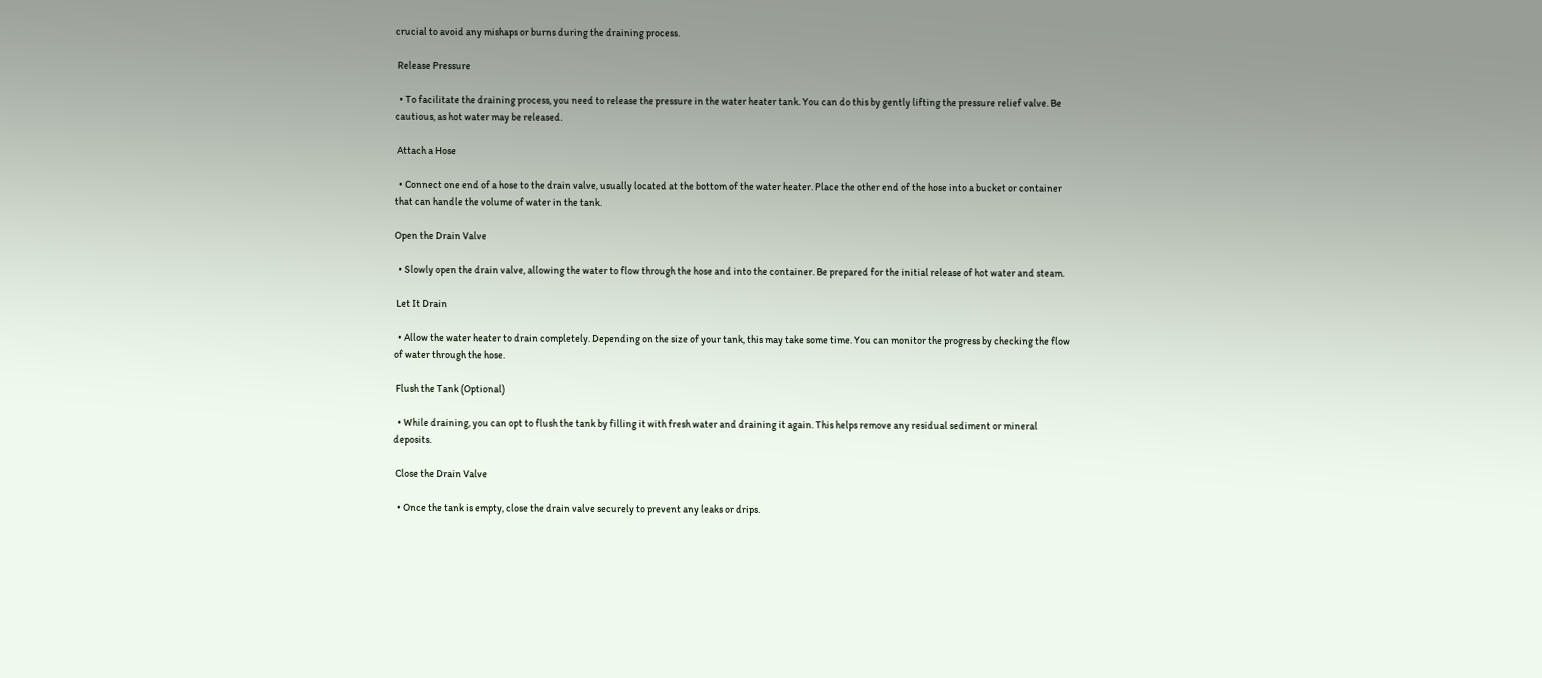crucial to avoid any mishaps or burns during the draining process.

 Release Pressure

  • To facilitate the draining process, you need to release the pressure in the water heater tank. You can do this by gently lifting the pressure relief valve. Be cautious, as hot water may be released.

 Attach a Hose

  • Connect one end of a hose to the drain valve, usually located at the bottom of the water heater. Place the other end of the hose into a bucket or container that can handle the volume of water in the tank.

Open the Drain Valve

  • Slowly open the drain valve, allowing the water to flow through the hose and into the container. Be prepared for the initial release of hot water and steam.

 Let It Drain

  • Allow the water heater to drain completely. Depending on the size of your tank, this may take some time. You can monitor the progress by checking the flow of water through the hose.

 Flush the Tank (Optional)

  • While draining, you can opt to flush the tank by filling it with fresh water and draining it again. This helps remove any residual sediment or mineral deposits.

 Close the Drain Valve

  • Once the tank is empty, close the drain valve securely to prevent any leaks or drips.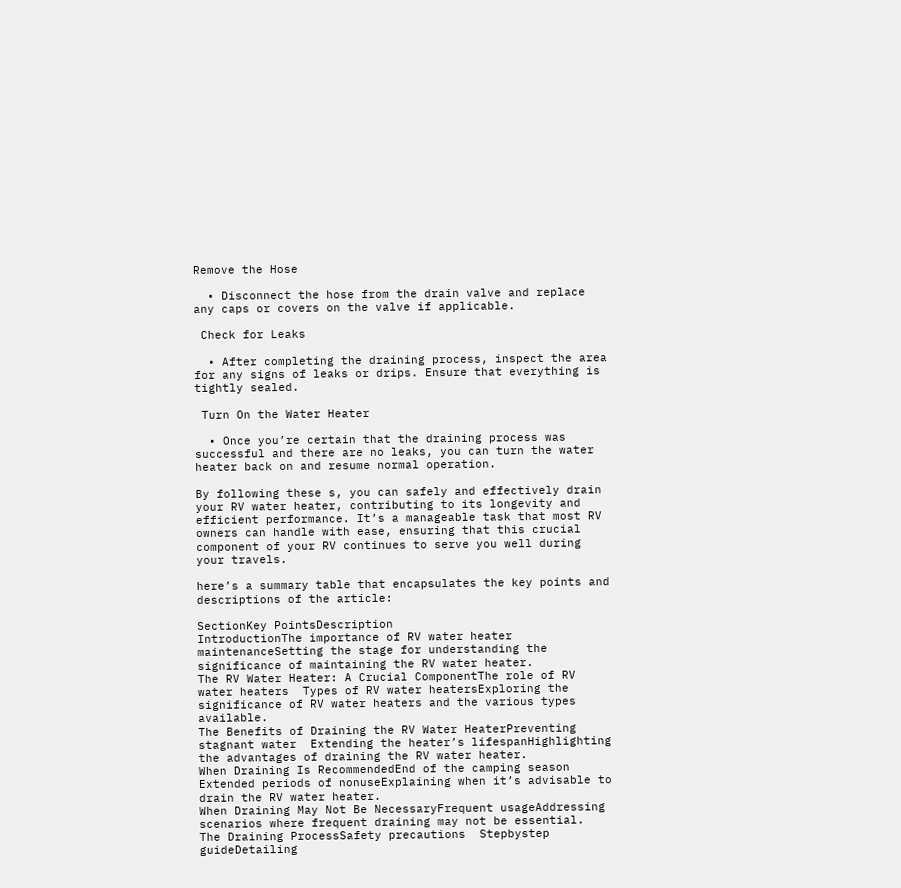Remove the Hose

  • Disconnect the hose from the drain valve and replace any caps or covers on the valve if applicable.

 Check for Leaks

  • After completing the draining process, inspect the area for any signs of leaks or drips. Ensure that everything is tightly sealed.

 Turn On the Water Heater

  • Once you’re certain that the draining process was successful and there are no leaks, you can turn the water heater back on and resume normal operation.

By following these s, you can safely and effectively drain your RV water heater, contributing to its longevity and efficient performance. It’s a manageable task that most RV owners can handle with ease, ensuring that this crucial component of your RV continues to serve you well during your travels.

here’s a summary table that encapsulates the key points and descriptions of the article:

SectionKey PointsDescription
IntroductionThe importance of RV water heater maintenanceSetting the stage for understanding the significance of maintaining the RV water heater.
The RV Water Heater: A Crucial ComponentThe role of RV water heaters  Types of RV water heatersExploring the significance of RV water heaters and the various types available.
The Benefits of Draining the RV Water HeaterPreventing stagnant water  Extending the heater’s lifespanHighlighting the advantages of draining the RV water heater.
When Draining Is RecommendedEnd of the camping season  Extended periods of nonuseExplaining when it’s advisable to drain the RV water heater.
When Draining May Not Be NecessaryFrequent usageAddressing scenarios where frequent draining may not be essential.
The Draining ProcessSafety precautions  Stepbystep guideDetailing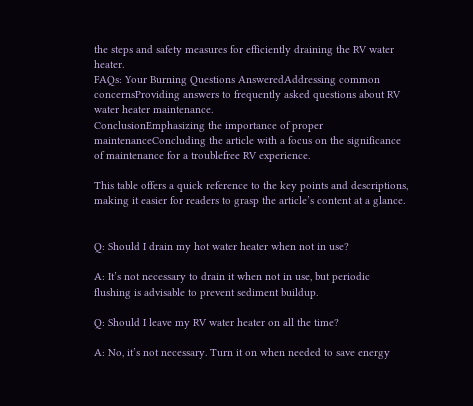the steps and safety measures for efficiently draining the RV water heater.
FAQs: Your Burning Questions AnsweredAddressing common concernsProviding answers to frequently asked questions about RV water heater maintenance.
ConclusionEmphasizing the importance of proper maintenanceConcluding the article with a focus on the significance of maintenance for a troublefree RV experience.

This table offers a quick reference to the key points and descriptions, making it easier for readers to grasp the article’s content at a glance.


Q: Should I drain my hot water heater when not in use?

A: It’s not necessary to drain it when not in use, but periodic flushing is advisable to prevent sediment buildup.

Q: Should I leave my RV water heater on all the time?

A: No, it’s not necessary. Turn it on when needed to save energy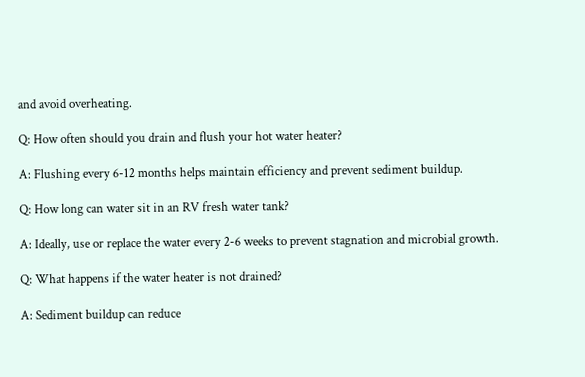and avoid overheating.

Q: How often should you drain and flush your hot water heater?

A: Flushing every 6-12 months helps maintain efficiency and prevent sediment buildup.

Q: How long can water sit in an RV fresh water tank?

A: Ideally, use or replace the water every 2-6 weeks to prevent stagnation and microbial growth.

Q: What happens if the water heater is not drained?

A: Sediment buildup can reduce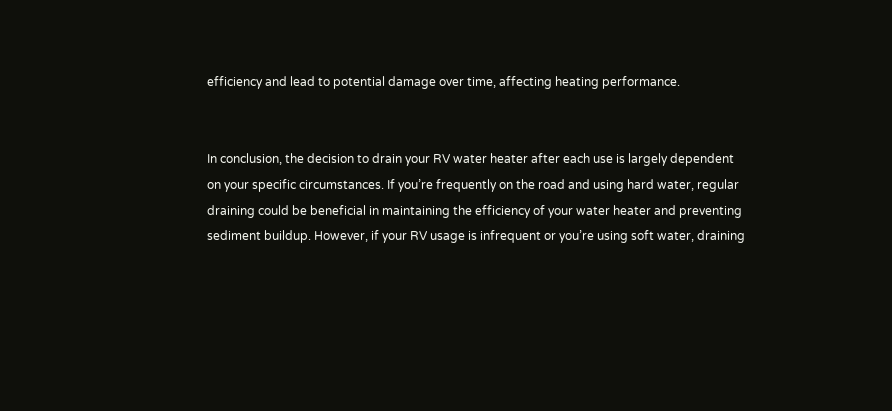efficiency and lead to potential damage over time, affecting heating performance.


In conclusion, the decision to drain your RV water heater after each use is largely dependent on your specific circumstances. If you’re frequently on the road and using hard water, regular draining could be beneficial in maintaining the efficiency of your water heater and preventing sediment buildup. However, if your RV usage is infrequent or you’re using soft water, draining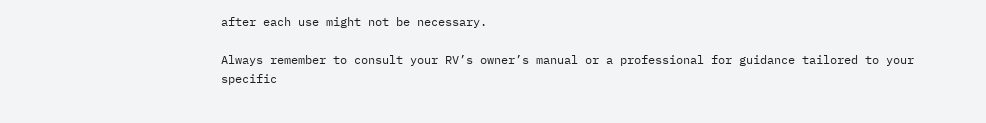after each use might not be necessary.

Always remember to consult your RV’s owner’s manual or a professional for guidance tailored to your specific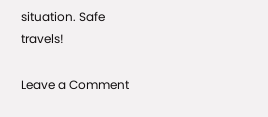situation. Safe travels!

Leave a Comment